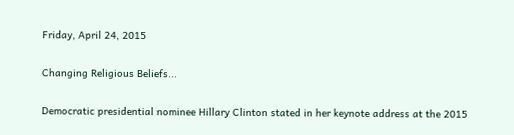Friday, April 24, 2015

Changing Religious Beliefs...

Democratic presidential nominee Hillary Clinton stated in her keynote address at the 2015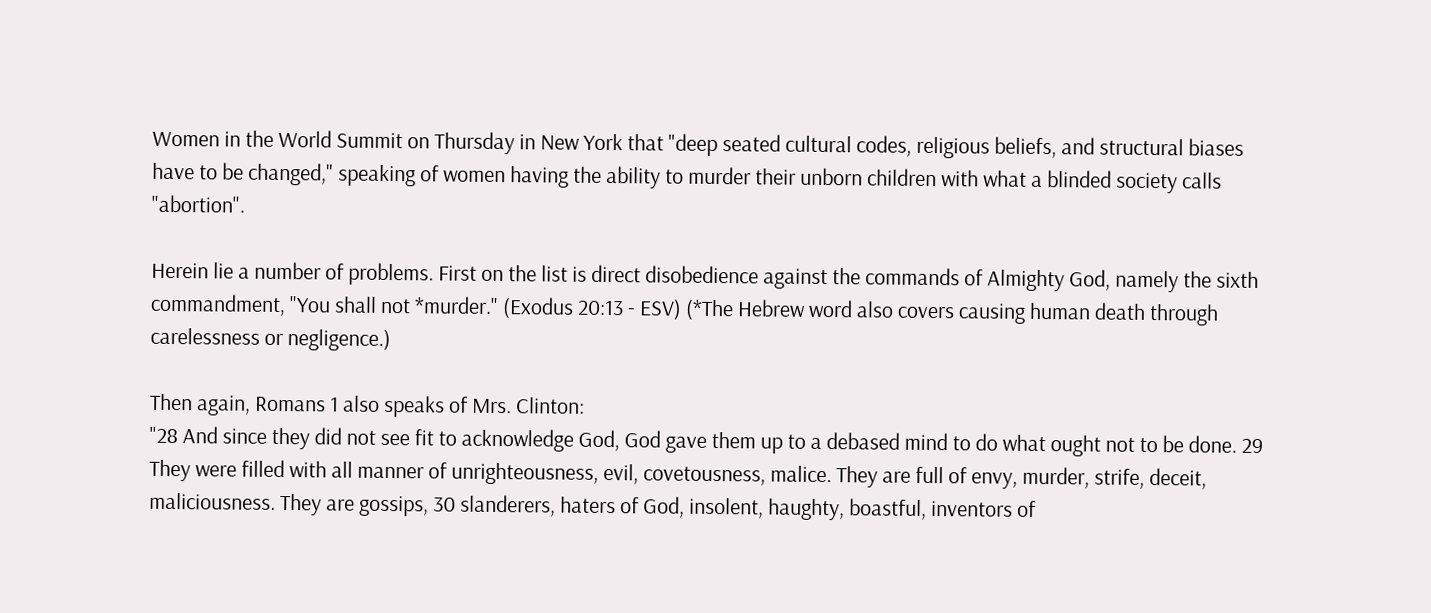Women in the World Summit on Thursday in New York that "deep seated cultural codes, religious beliefs, and structural biases have to be changed," speaking of women having the ability to murder their unborn children with what a blinded society calls "abortion".

Herein lie a number of problems. First on the list is direct disobedience against the commands of Almighty God, namely the sixth commandment, "You shall not *murder." (Exodus 20:13 - ESV) (*The Hebrew word also covers causing human death through carelessness or negligence.)

Then again, Romans 1 also speaks of Mrs. Clinton:
"28 And since they did not see fit to acknowledge God, God gave them up to a debased mind to do what ought not to be done. 29 They were filled with all manner of unrighteousness, evil, covetousness, malice. They are full of envy, murder, strife, deceit, maliciousness. They are gossips, 30 slanderers, haters of God, insolent, haughty, boastful, inventors of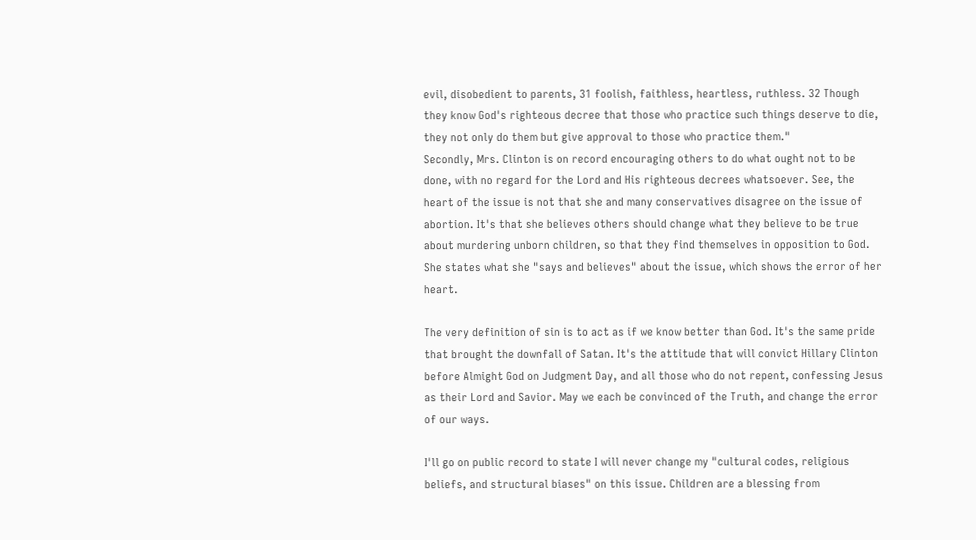evil, disobedient to parents, 31 foolish, faithless, heartless, ruthless. 32 Though they know God's righteous decree that those who practice such things deserve to die, they not only do them but give approval to those who practice them."
Secondly, Mrs. Clinton is on record encouraging others to do what ought not to be done, with no regard for the Lord and His righteous decrees whatsoever. See, the heart of the issue is not that she and many conservatives disagree on the issue of abortion. It's that she believes others should change what they believe to be true about murdering unborn children, so that they find themselves in opposition to God. She states what she "says and believes" about the issue, which shows the error of her heart.

The very definition of sin is to act as if we know better than God. It's the same pride that brought the downfall of Satan. It's the attitude that will convict Hillary Clinton before Almight God on Judgment Day, and all those who do not repent, confessing Jesus as their Lord and Savior. May we each be convinced of the Truth, and change the error of our ways.

I'll go on public record to state I will never change my "cultural codes, religious beliefs, and structural biases" on this issue. Children are a blessing from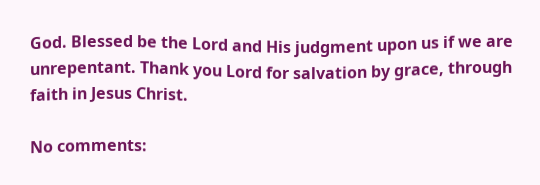God. Blessed be the Lord and His judgment upon us if we are unrepentant. Thank you Lord for salvation by grace, through faith in Jesus Christ.

No comments: